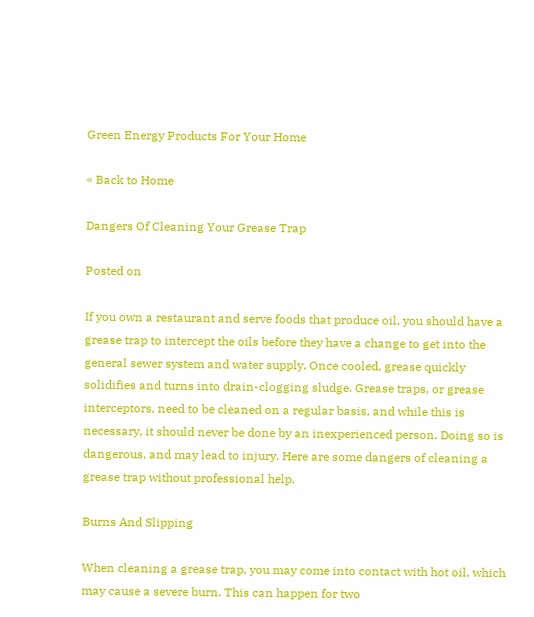Green Energy Products For Your Home

« Back to Home

Dangers Of Cleaning Your Grease Trap

Posted on

If you own a restaurant and serve foods that produce oil, you should have a grease trap to intercept the oils before they have a change to get into the general sewer system and water supply. Once cooled, grease quickly solidifies and turns into drain-clogging sludge. Grease traps, or grease interceptors, need to be cleaned on a regular basis, and while this is necessary, it should never be done by an inexperienced person. Doing so is dangerous, and may lead to injury. Here are some dangers of cleaning a grease trap without professional help.

Burns And Slipping

When cleaning a grease trap, you may come into contact with hot oil, which may cause a severe burn. This can happen for two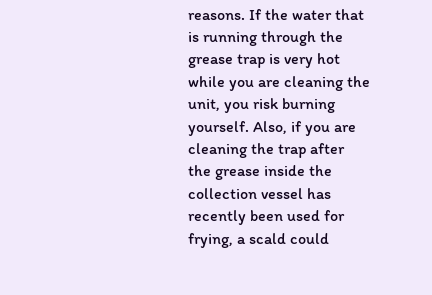reasons. If the water that is running through the grease trap is very hot while you are cleaning the unit, you risk burning yourself. Also, if you are cleaning the trap after the grease inside the collection vessel has recently been used for frying, a scald could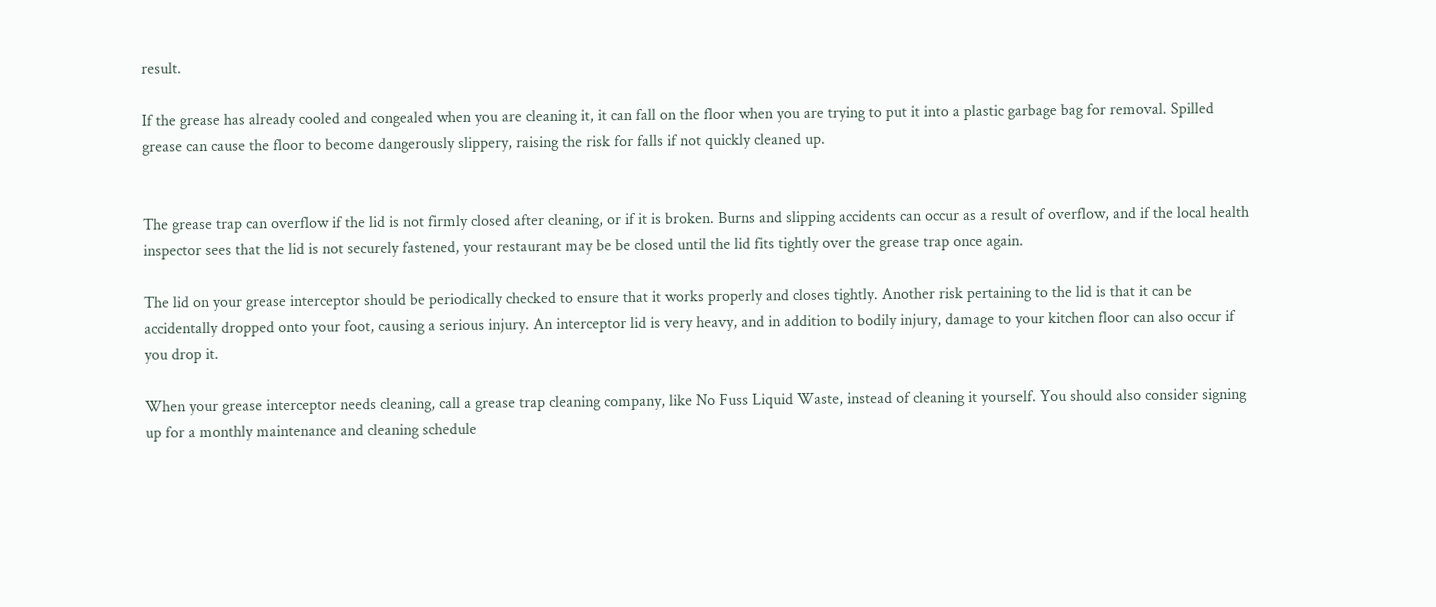result.

If the grease has already cooled and congealed when you are cleaning it, it can fall on the floor when you are trying to put it into a plastic garbage bag for removal. Spilled grease can cause the floor to become dangerously slippery, raising the risk for falls if not quickly cleaned up.


The grease trap can overflow if the lid is not firmly closed after cleaning, or if it is broken. Burns and slipping accidents can occur as a result of overflow, and if the local health inspector sees that the lid is not securely fastened, your restaurant may be be closed until the lid fits tightly over the grease trap once again.

The lid on your grease interceptor should be periodically checked to ensure that it works properly and closes tightly. Another risk pertaining to the lid is that it can be accidentally dropped onto your foot, causing a serious injury. An interceptor lid is very heavy, and in addition to bodily injury, damage to your kitchen floor can also occur if you drop it.

When your grease interceptor needs cleaning, call a grease trap cleaning company, like No Fuss Liquid Waste, instead of cleaning it yourself. You should also consider signing up for a monthly maintenance and cleaning schedule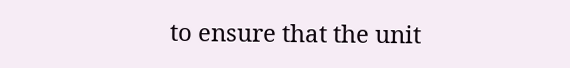to ensure that the unit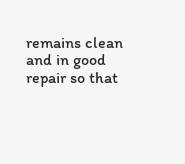remains clean and in good repair so that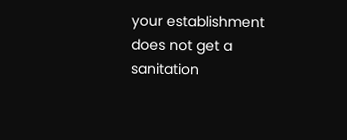your establishment does not get a sanitation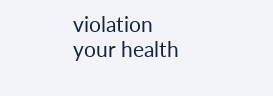violation your health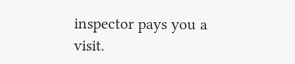inspector pays you a visit.